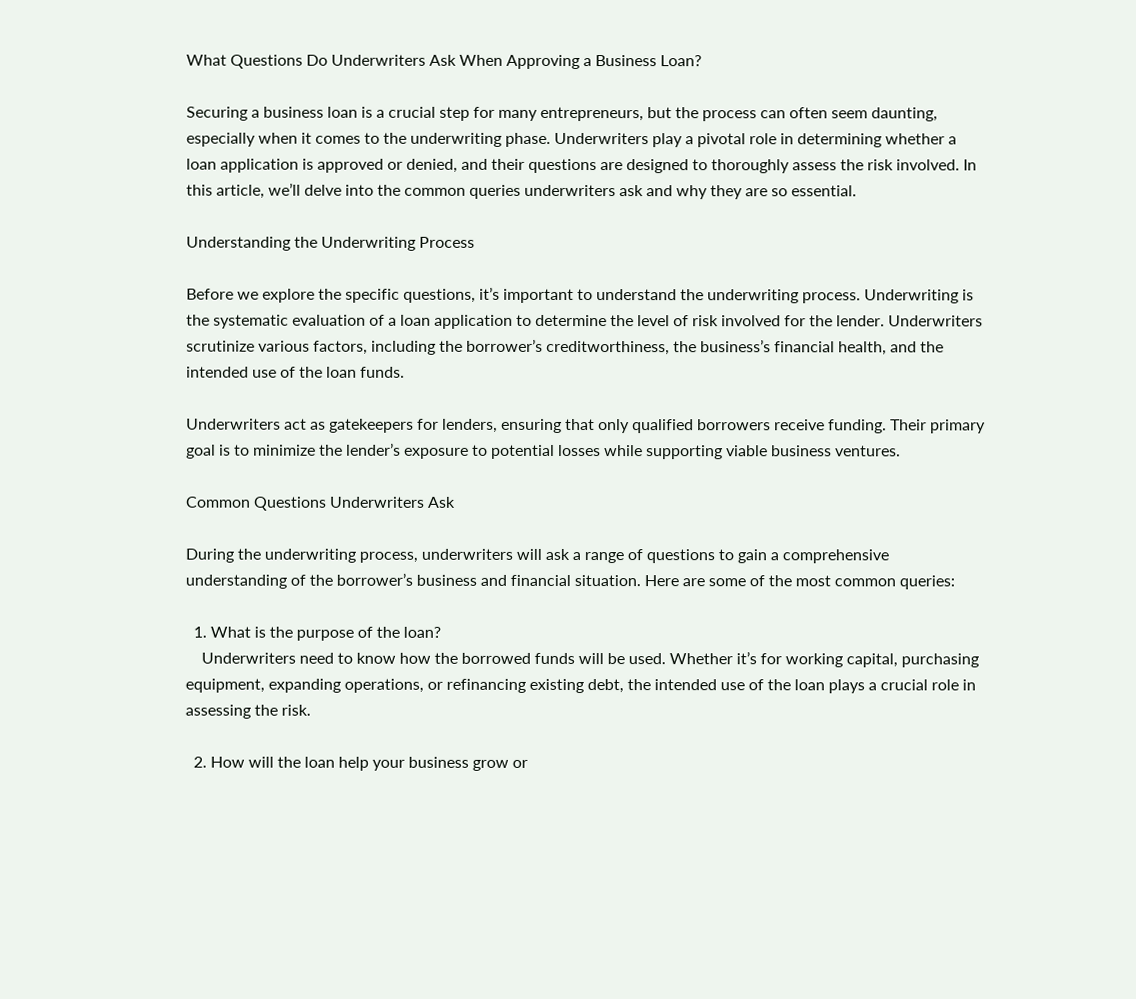What Questions Do Underwriters Ask When Approving a Business Loan?

Securing a business loan is a crucial step for many entrepreneurs, but the process can often seem daunting, especially when it comes to the underwriting phase. Underwriters play a pivotal role in determining whether a loan application is approved or denied, and their questions are designed to thoroughly assess the risk involved. In this article, we’ll delve into the common queries underwriters ask and why they are so essential.

Understanding the Underwriting Process

Before we explore the specific questions, it’s important to understand the underwriting process. Underwriting is the systematic evaluation of a loan application to determine the level of risk involved for the lender. Underwriters scrutinize various factors, including the borrower’s creditworthiness, the business’s financial health, and the intended use of the loan funds.

Underwriters act as gatekeepers for lenders, ensuring that only qualified borrowers receive funding. Their primary goal is to minimize the lender’s exposure to potential losses while supporting viable business ventures.

Common Questions Underwriters Ask

During the underwriting process, underwriters will ask a range of questions to gain a comprehensive understanding of the borrower’s business and financial situation. Here are some of the most common queries:

  1. What is the purpose of the loan?
    Underwriters need to know how the borrowed funds will be used. Whether it’s for working capital, purchasing equipment, expanding operations, or refinancing existing debt, the intended use of the loan plays a crucial role in assessing the risk.

  2. How will the loan help your business grow or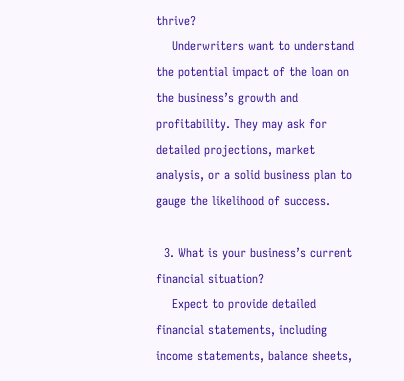thrive?
    Underwriters want to understand the potential impact of the loan on the business’s growth and profitability. They may ask for detailed projections, market analysis, or a solid business plan to gauge the likelihood of success.

  3. What is your business’s current financial situation?
    Expect to provide detailed financial statements, including income statements, balance sheets,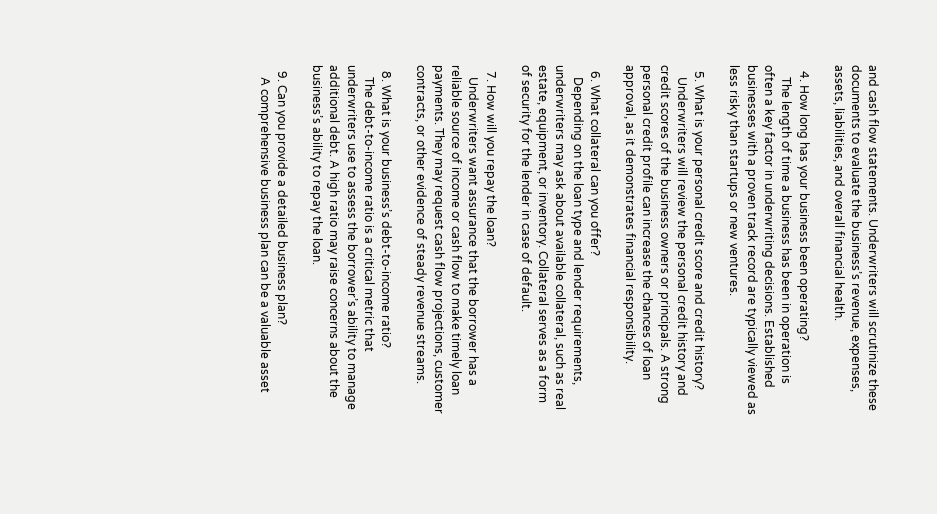and cash flow statements. Underwriters will scrutinize these documents to evaluate the business’s revenue, expenses, assets, liabilities, and overall financial health.

  4. How long has your business been operating?
    The length of time a business has been in operation is often a key factor in underwriting decisions. Established businesses with a proven track record are typically viewed as less risky than startups or new ventures.

  5. What is your personal credit score and credit history?
    Underwriters will review the personal credit history and credit scores of the business owners or principals. A strong personal credit profile can increase the chances of loan approval, as it demonstrates financial responsibility.

  6. What collateral can you offer?
    Depending on the loan type and lender requirements, underwriters may ask about available collateral, such as real estate, equipment, or inventory. Collateral serves as a form of security for the lender in case of default.

  7. How will you repay the loan?
    Underwriters want assurance that the borrower has a reliable source of income or cash flow to make timely loan payments. They may request cash flow projections, customer contracts, or other evidence of steady revenue streams.

  8. What is your business’s debt-to-income ratio?
    The debt-to-income ratio is a critical metric that underwriters use to assess the borrower’s ability to manage additional debt. A high ratio may raise concerns about the business’s ability to repay the loan.

  9. Can you provide a detailed business plan?
    A comprehensive business plan can be a valuable asset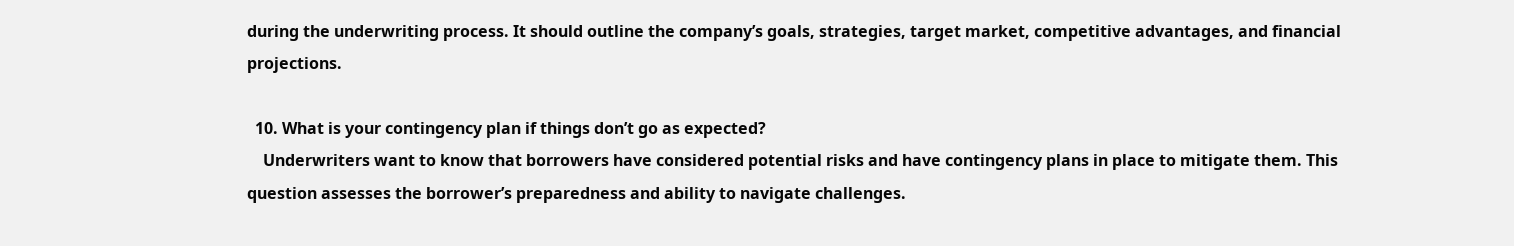during the underwriting process. It should outline the company’s goals, strategies, target market, competitive advantages, and financial projections.

  10. What is your contingency plan if things don’t go as expected?
    Underwriters want to know that borrowers have considered potential risks and have contingency plans in place to mitigate them. This question assesses the borrower’s preparedness and ability to navigate challenges.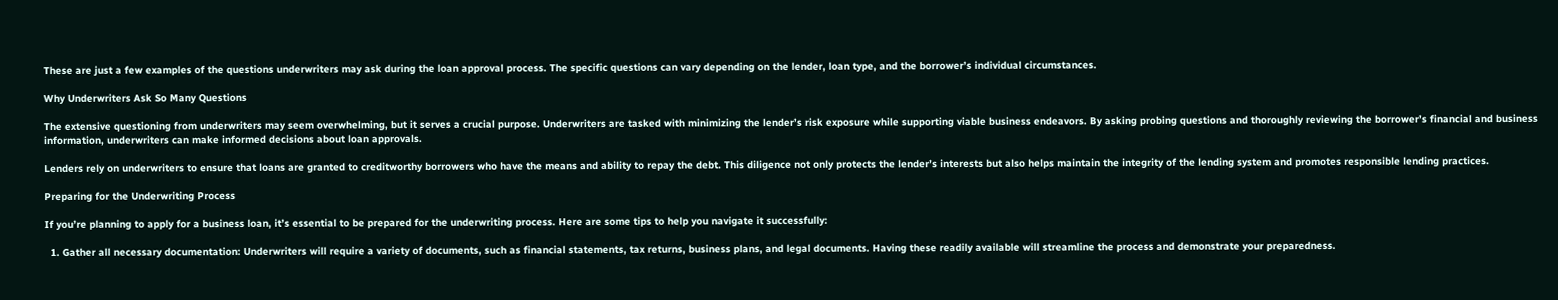These are just a few examples of the questions underwriters may ask during the loan approval process. The specific questions can vary depending on the lender, loan type, and the borrower’s individual circumstances.

Why Underwriters Ask So Many Questions

The extensive questioning from underwriters may seem overwhelming, but it serves a crucial purpose. Underwriters are tasked with minimizing the lender’s risk exposure while supporting viable business endeavors. By asking probing questions and thoroughly reviewing the borrower’s financial and business information, underwriters can make informed decisions about loan approvals.

Lenders rely on underwriters to ensure that loans are granted to creditworthy borrowers who have the means and ability to repay the debt. This diligence not only protects the lender’s interests but also helps maintain the integrity of the lending system and promotes responsible lending practices.

Preparing for the Underwriting Process

If you’re planning to apply for a business loan, it’s essential to be prepared for the underwriting process. Here are some tips to help you navigate it successfully:

  1. Gather all necessary documentation: Underwriters will require a variety of documents, such as financial statements, tax returns, business plans, and legal documents. Having these readily available will streamline the process and demonstrate your preparedness.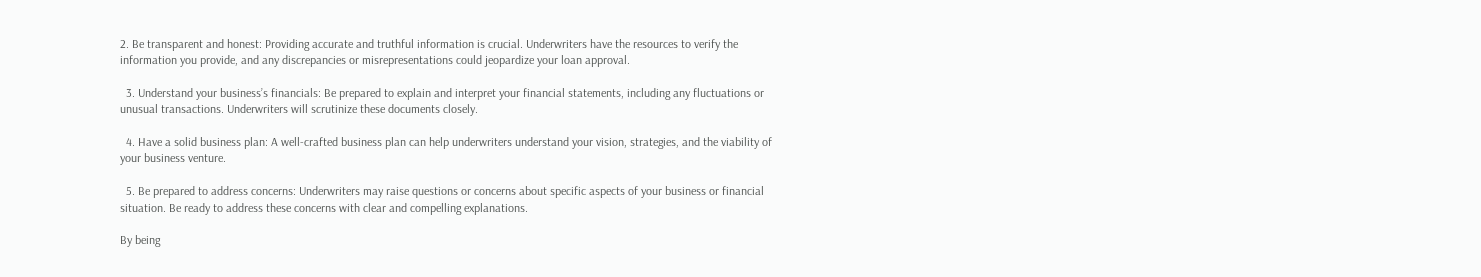2. Be transparent and honest: Providing accurate and truthful information is crucial. Underwriters have the resources to verify the information you provide, and any discrepancies or misrepresentations could jeopardize your loan approval.

  3. Understand your business’s financials: Be prepared to explain and interpret your financial statements, including any fluctuations or unusual transactions. Underwriters will scrutinize these documents closely.

  4. Have a solid business plan: A well-crafted business plan can help underwriters understand your vision, strategies, and the viability of your business venture.

  5. Be prepared to address concerns: Underwriters may raise questions or concerns about specific aspects of your business or financial situation. Be ready to address these concerns with clear and compelling explanations.

By being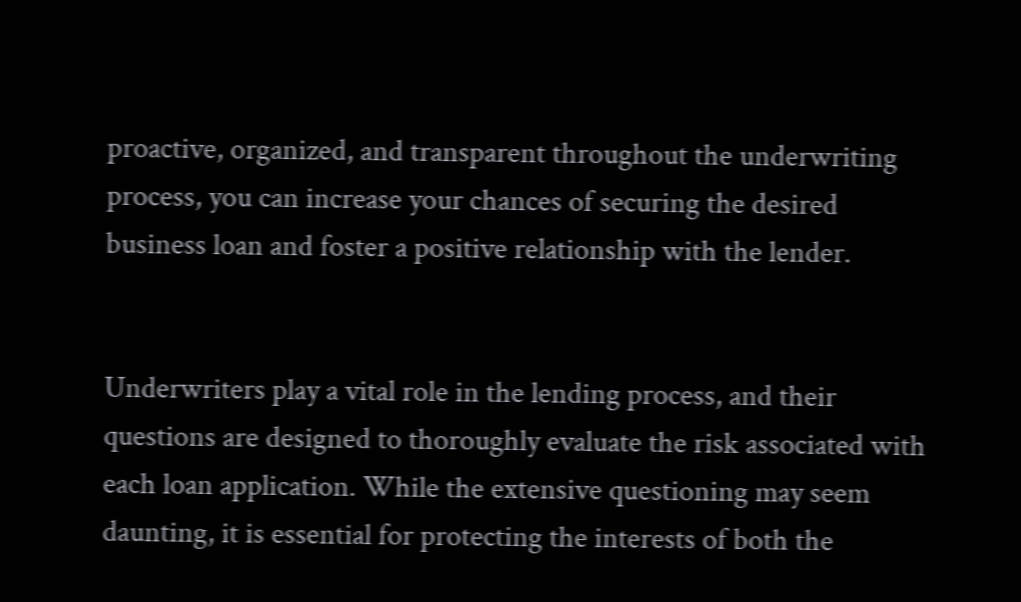proactive, organized, and transparent throughout the underwriting process, you can increase your chances of securing the desired business loan and foster a positive relationship with the lender.


Underwriters play a vital role in the lending process, and their questions are designed to thoroughly evaluate the risk associated with each loan application. While the extensive questioning may seem daunting, it is essential for protecting the interests of both the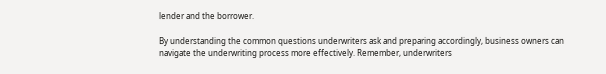lender and the borrower.

By understanding the common questions underwriters ask and preparing accordingly, business owners can navigate the underwriting process more effectively. Remember, underwriters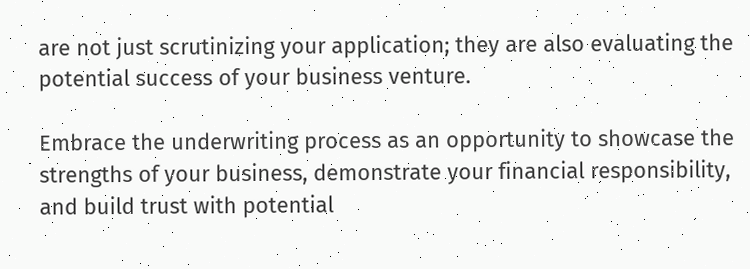are not just scrutinizing your application; they are also evaluating the potential success of your business venture.

Embrace the underwriting process as an opportunity to showcase the strengths of your business, demonstrate your financial responsibility, and build trust with potential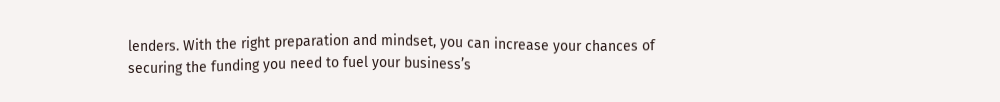lenders. With the right preparation and mindset, you can increase your chances of securing the funding you need to fuel your business’s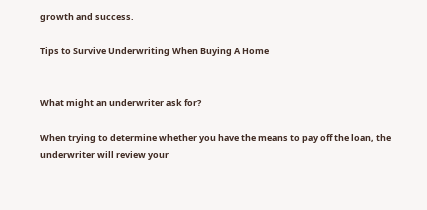growth and success.

Tips to Survive Underwriting When Buying A Home


What might an underwriter ask for?

When trying to determine whether you have the means to pay off the loan, the underwriter will review your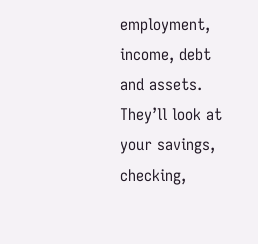employment, income, debt and assets. They’ll look at your savings, checking,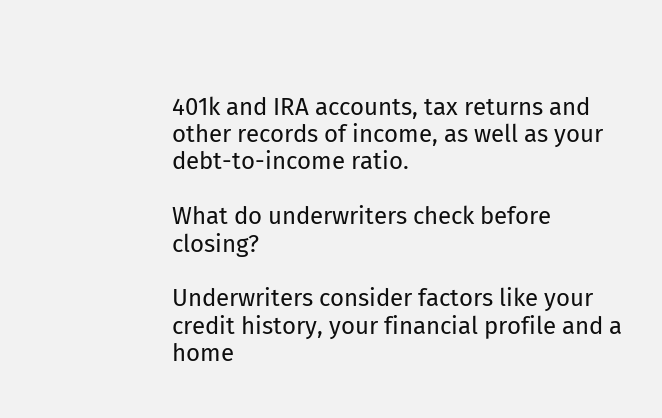401k and IRA accounts, tax returns and other records of income, as well as your debt-to-income ratio.

What do underwriters check before closing?

Underwriters consider factors like your credit history, your financial profile and a home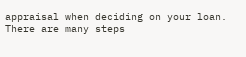appraisal when deciding on your loan. There are many steps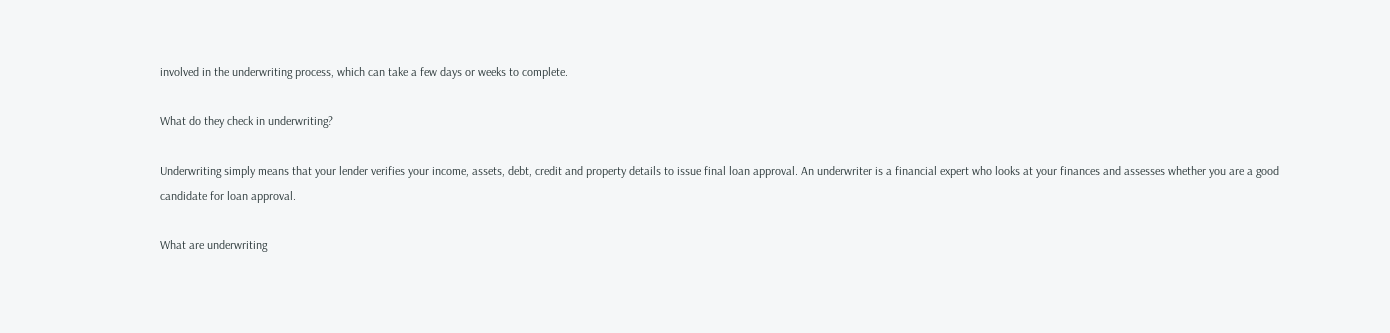involved in the underwriting process, which can take a few days or weeks to complete.

What do they check in underwriting?

Underwriting simply means that your lender verifies your income, assets, debt, credit and property details to issue final loan approval. An underwriter is a financial expert who looks at your finances and assesses whether you are a good candidate for loan approval.

What are underwriting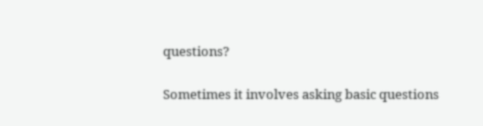questions?

Sometimes it involves asking basic questions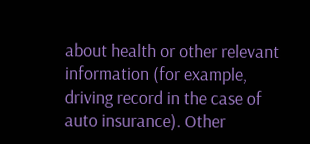about health or other relevant information (for example, driving record in the case of auto insurance). Other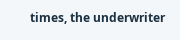times, the underwriter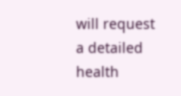will request a detailed health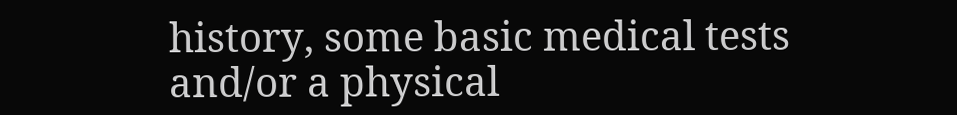history, some basic medical tests and/or a physical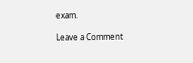exam.

Leave a Comment